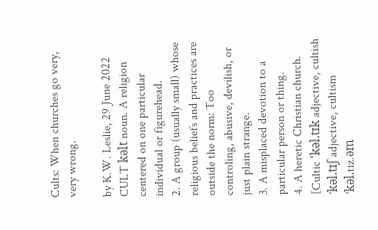Cults: When churches go very, very wrong.

by K.W. Leslie, 29 June 2022
CULT kəlt noun. A religion centered on one particular individual or figurehead.
2. A group (usually small) whose religious beliefs and practices are outside the norm: Too controling, abusive, devilish, or just plain strange.
3. A misplaced devotion to a particular person or thing.
4. A heretic Christian church.
[Cultic 'kəl.tɪk adjective, cultish 'kəl.tɪʃ adjective, cultism 'kəl.tiz.əm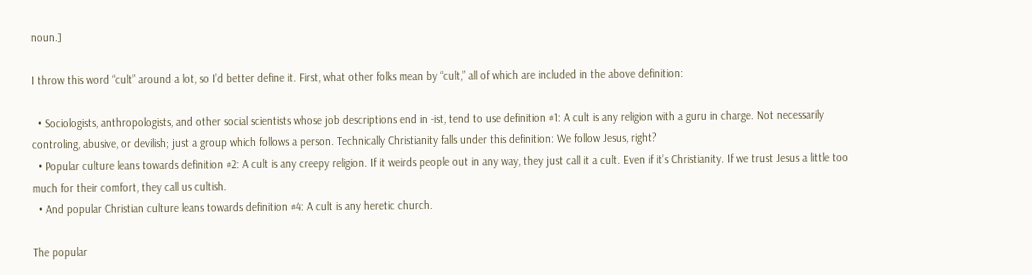noun.]

I throw this word “cult” around a lot, so I’d better define it. First, what other folks mean by “cult,” all of which are included in the above definition:

  • Sociologists, anthropologists, and other social scientists whose job descriptions end in -ist, tend to use definition #1: A cult is any religion with a guru in charge. Not necessarily controling, abusive, or devilish; just a group which follows a person. Technically Christianity falls under this definition: We follow Jesus, right?
  • Popular culture leans towards definition #2: A cult is any creepy religion. If it weirds people out in any way, they just call it a cult. Even if it’s Christianity. If we trust Jesus a little too much for their comfort, they call us cultish.
  • And popular Christian culture leans towards definition #4: A cult is any heretic church.

The popular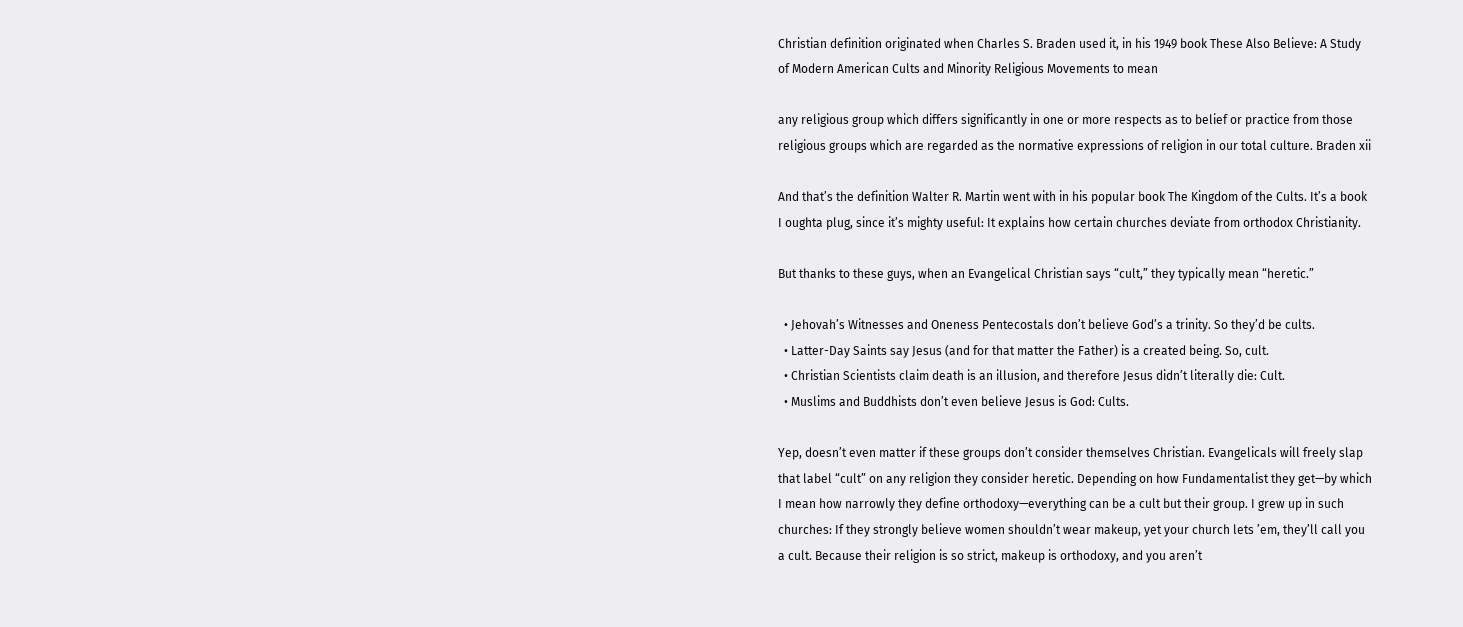Christian definition originated when Charles S. Braden used it, in his 1949 book These Also Believe: A Study of Modern American Cults and Minority Religious Movements to mean

any religious group which differs significantly in one or more respects as to belief or practice from those religious groups which are regarded as the normative expressions of religion in our total culture. Braden xii

And that’s the definition Walter R. Martin went with in his popular book The Kingdom of the Cults. It’s a book I oughta plug, since it’s mighty useful: It explains how certain churches deviate from orthodox Christianity.

But thanks to these guys, when an Evangelical Christian says “cult,” they typically mean “heretic.”

  • Jehovah’s Witnesses and Oneness Pentecostals don’t believe God’s a trinity. So they’d be cults.
  • Latter-Day Saints say Jesus (and for that matter the Father) is a created being. So, cult.
  • Christian Scientists claim death is an illusion, and therefore Jesus didn’t literally die: Cult.
  • Muslims and Buddhists don’t even believe Jesus is God: Cults.

Yep, doesn’t even matter if these groups don’t consider themselves Christian. Evangelicals will freely slap that label “cult” on any religion they consider heretic. Depending on how Fundamentalist they get—by which I mean how narrowly they define orthodoxy—everything can be a cult but their group. I grew up in such churches: If they strongly believe women shouldn’t wear makeup, yet your church lets ’em, they’ll call you a cult. Because their religion is so strict, makeup is orthodoxy, and you aren’t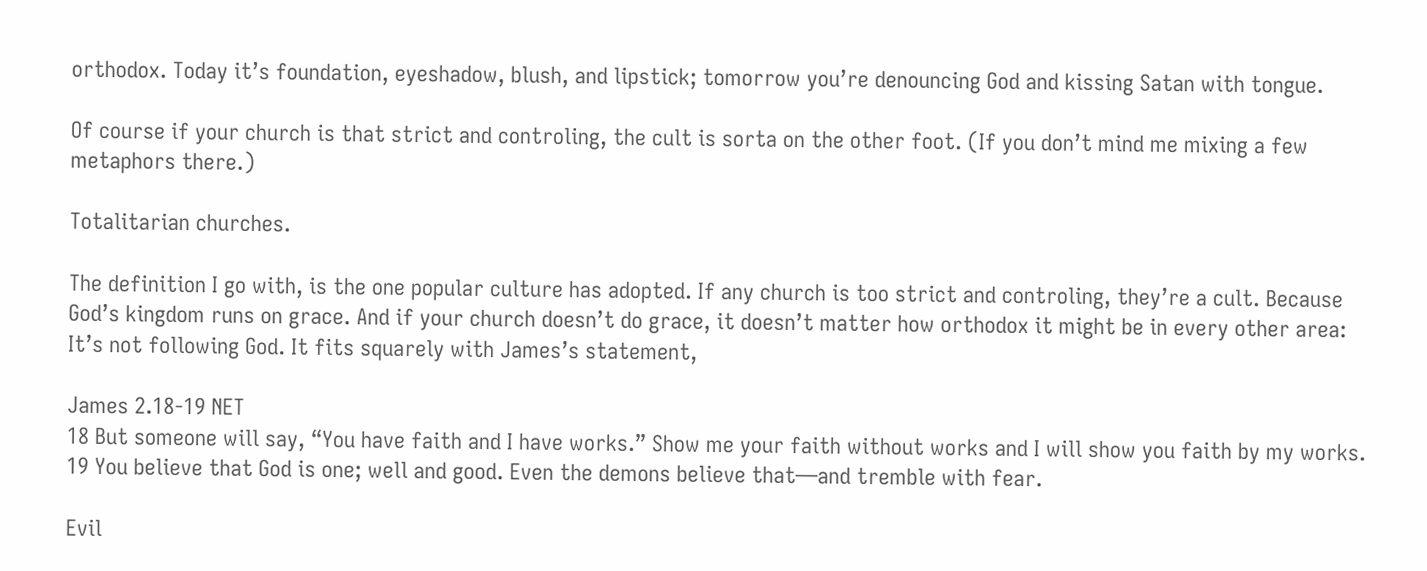orthodox. Today it’s foundation, eyeshadow, blush, and lipstick; tomorrow you’re denouncing God and kissing Satan with tongue.

Of course if your church is that strict and controling, the cult is sorta on the other foot. (If you don’t mind me mixing a few metaphors there.)

Totalitarian churches.

The definition I go with, is the one popular culture has adopted. If any church is too strict and controling, they’re a cult. Because God’s kingdom runs on grace. And if your church doesn’t do grace, it doesn’t matter how orthodox it might be in every other area: It’s not following God. It fits squarely with James’s statement,

James 2.18-19 NET
18 But someone will say, “You have faith and I have works.” Show me your faith without works and I will show you faith by my works. 19 You believe that God is one; well and good. Even the demons believe that—and tremble with fear.

Evil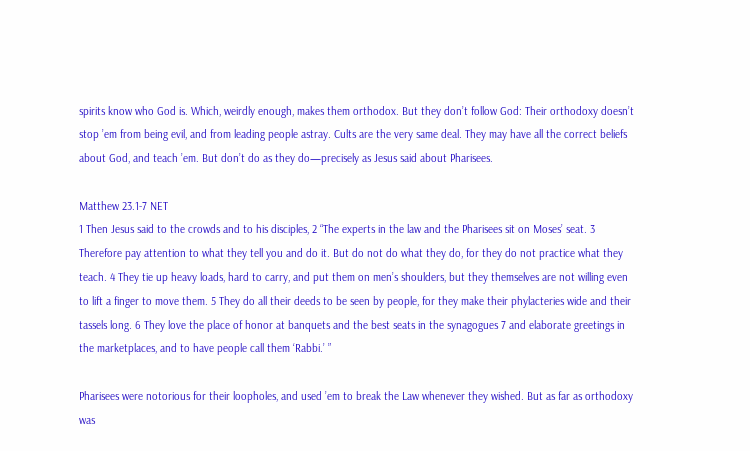spirits know who God is. Which, weirdly enough, makes them orthodox. But they don’t follow God: Their orthodoxy doesn’t stop ’em from being evil, and from leading people astray. Cults are the very same deal. They may have all the correct beliefs about God, and teach ’em. But don’t do as they do—precisely as Jesus said about Pharisees.

Matthew 23.1-7 NET
1 Then Jesus said to the crowds and to his disciples, 2 “The experts in the law and the Pharisees sit on Moses’ seat. 3 Therefore pay attention to what they tell you and do it. But do not do what they do, for they do not practice what they teach. 4 They tie up heavy loads, hard to carry, and put them on men’s shoulders, but they themselves are not willing even to lift a finger to move them. 5 They do all their deeds to be seen by people, for they make their phylacteries wide and their tassels long. 6 They love the place of honor at banquets and the best seats in the synagogues 7 and elaborate greetings in the marketplaces, and to have people call them ‘Rabbi.’ ”

Pharisees were notorious for their loopholes, and used ’em to break the Law whenever they wished. But as far as orthodoxy was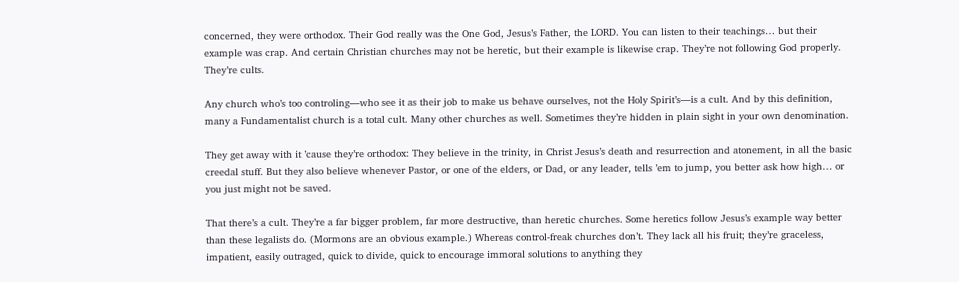concerned, they were orthodox. Their God really was the One God, Jesus’s Father, the LORD. You can listen to their teachings… but their example was crap. And certain Christian churches may not be heretic, but their example is likewise crap. They’re not following God properly. They’re cults.

Any church who’s too controling—who see it as their job to make us behave ourselves, not the Holy Spirit’s—is a cult. And by this definition, many a Fundamentalist church is a total cult. Many other churches as well. Sometimes they’re hidden in plain sight in your own denomination.

They get away with it ’cause they’re orthodox: They believe in the trinity, in Christ Jesus’s death and resurrection and atonement, in all the basic creedal stuff. But they also believe whenever Pastor, or one of the elders, or Dad, or any leader, tells ’em to jump, you better ask how high… or you just might not be saved.

That there’s a cult. They’re a far bigger problem, far more destructive, than heretic churches. Some heretics follow Jesus’s example way better than these legalists do. (Mormons are an obvious example.) Whereas control-freak churches don’t. They lack all his fruit; they’re graceless, impatient, easily outraged, quick to divide, quick to encourage immoral solutions to anything they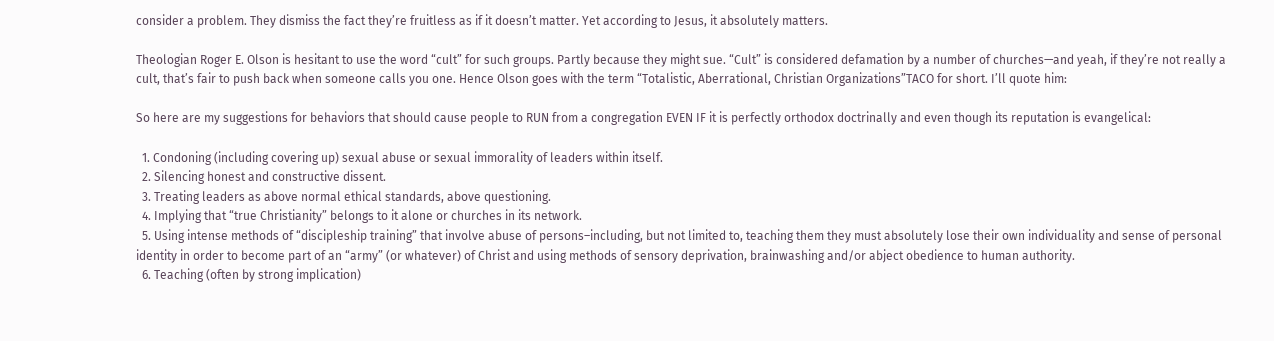consider a problem. They dismiss the fact they’re fruitless as if it doesn’t matter. Yet according to Jesus, it absolutely matters.

Theologian Roger E. Olson is hesitant to use the word “cult” for such groups. Partly because they might sue. “Cult” is considered defamation by a number of churches—and yeah, if they’re not really a cult, that’s fair to push back when someone calls you one. Hence Olson goes with the term “Totalistic, Aberrational, Christian Organizations”TACO for short. I’ll quote him:

So here are my suggestions for behaviors that should cause people to RUN from a congregation EVEN IF it is perfectly orthodox doctrinally and even though its reputation is evangelical:

  1. Condoning (including covering up) sexual abuse or sexual immorality of leaders within itself.
  2. Silencing honest and constructive dissent.
  3. Treating leaders as above normal ethical standards, above questioning.
  4. Implying that “true Christianity” belongs to it alone or churches in its network.
  5. Using intense methods of “discipleship training” that involve abuse of persons–including, but not limited to, teaching them they must absolutely lose their own individuality and sense of personal identity in order to become part of an “army” (or whatever) of Christ and using methods of sensory deprivation, brainwashing and/or abject obedience to human authority.
  6. Teaching (often by strong implication)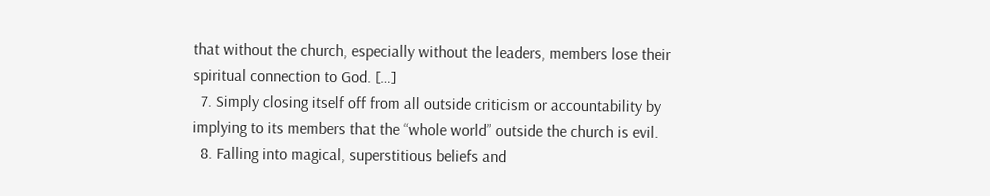that without the church, especially without the leaders, members lose their spiritual connection to God. […]
  7. Simply closing itself off from all outside criticism or accountability by implying to its members that the “whole world” outside the church is evil.
  8. Falling into magical, superstitious beliefs and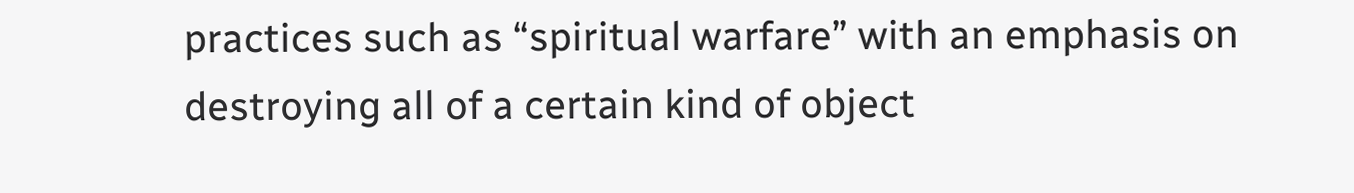practices such as “spiritual warfare” with an emphasis on destroying all of a certain kind of object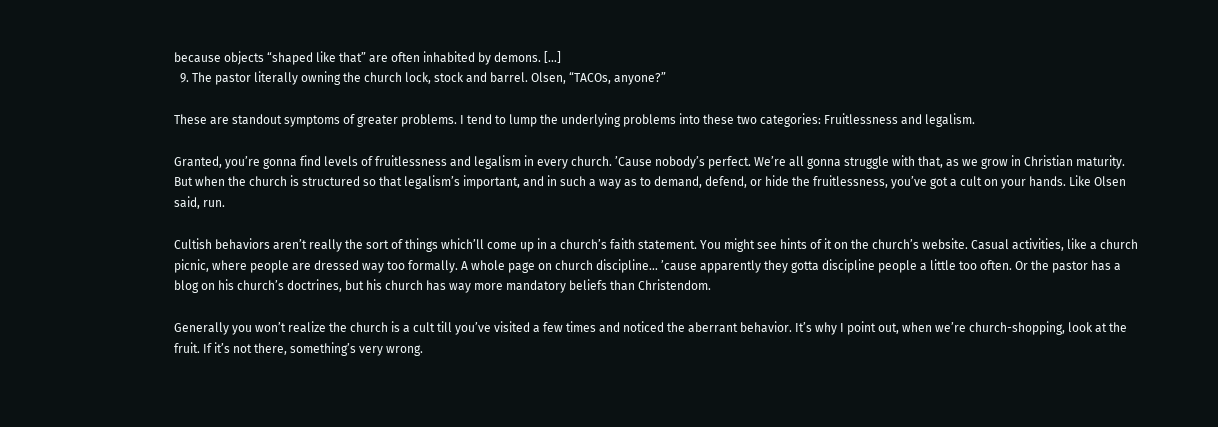because objects “shaped like that” are often inhabited by demons. […]
  9. The pastor literally owning the church lock, stock and barrel. Olsen, “TACOs, anyone?”

These are standout symptoms of greater problems. I tend to lump the underlying problems into these two categories: Fruitlessness and legalism.

Granted, you’re gonna find levels of fruitlessness and legalism in every church. ’Cause nobody’s perfect. We’re all gonna struggle with that, as we grow in Christian maturity. But when the church is structured so that legalism’s important, and in such a way as to demand, defend, or hide the fruitlessness, you’ve got a cult on your hands. Like Olsen said, run.

Cultish behaviors aren’t really the sort of things which’ll come up in a church’s faith statement. You might see hints of it on the church’s website. Casual activities, like a church picnic, where people are dressed way too formally. A whole page on church discipline… ’cause apparently they gotta discipline people a little too often. Or the pastor has a blog on his church’s doctrines, but his church has way more mandatory beliefs than Christendom.

Generally you won’t realize the church is a cult till you’ve visited a few times and noticed the aberrant behavior. It’s why I point out, when we’re church-shopping, look at the fruit. If it’s not there, something’s very wrong.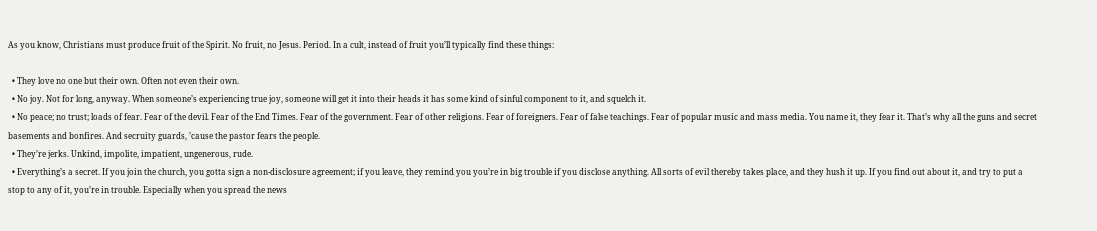As you know, Christians must produce fruit of the Spirit. No fruit, no Jesus. Period. In a cult, instead of fruit you’ll typically find these things:

  • They love no one but their own. Often not even their own.
  • No joy. Not for long, anyway. When someone’s experiencing true joy, someone will get it into their heads it has some kind of sinful component to it, and squelch it.
  • No peace; no trust; loads of fear. Fear of the devil. Fear of the End Times. Fear of the government. Fear of other religions. Fear of foreigners. Fear of false teachings. Fear of popular music and mass media. You name it, they fear it. That’s why all the guns and secret basements and bonfires. And secruity guards, ’cause the pastor fears the people.
  • They’re jerks. Unkind, impolite, impatient, ungenerous, rude.
  • Everything’s a secret. If you join the church, you gotta sign a non-disclosure agreement; if you leave, they remind you you’re in big trouble if you disclose anything. All sorts of evil thereby takes place, and they hush it up. If you find out about it, and try to put a stop to any of it, you’re in trouble. Especially when you spread the news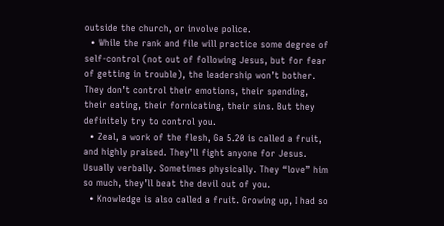outside the church, or involve police.
  • While the rank and file will practice some degree of self-control (not out of following Jesus, but for fear of getting in trouble), the leadership won’t bother. They don’t control their emotions, their spending, their eating, their fornicating, their sins. But they definitely try to control you.
  • Zeal, a work of the flesh, Ga 5.20 is called a fruit, and highly praised. They’ll fight anyone for Jesus. Usually verbally. Sometimes physically. They “love” him so much, they’ll beat the devil out of you.
  • Knowledge is also called a fruit. Growing up, I had so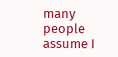many people assume I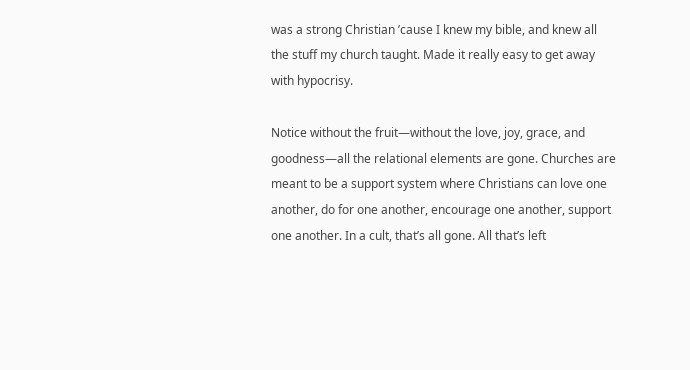was a strong Christian ’cause I knew my bible, and knew all the stuff my church taught. Made it really easy to get away with hypocrisy.

Notice without the fruit—without the love, joy, grace, and goodness—all the relational elements are gone. Churches are meant to be a support system where Christians can love one another, do for one another, encourage one another, support one another. In a cult, that’s all gone. All that’s left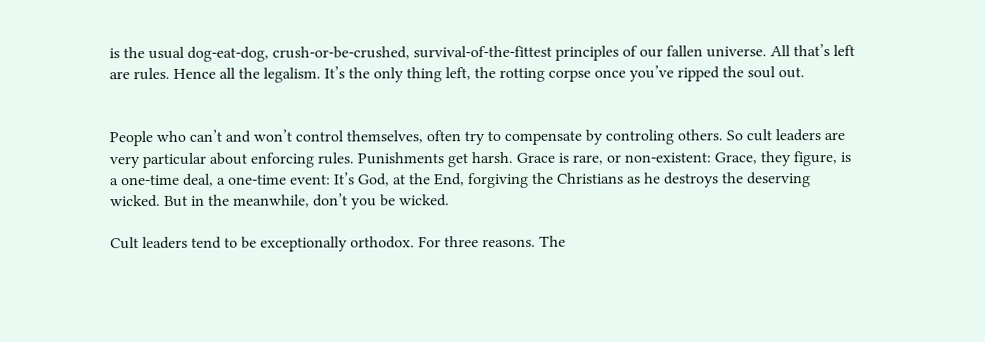is the usual dog-eat-dog, crush-or-be-crushed, survival-of-the-fittest principles of our fallen universe. All that’s left are rules. Hence all the legalism. It’s the only thing left, the rotting corpse once you’ve ripped the soul out.


People who can’t and won’t control themselves, often try to compensate by controling others. So cult leaders are very particular about enforcing rules. Punishments get harsh. Grace is rare, or non-existent: Grace, they figure, is a one-time deal, a one-time event: It’s God, at the End, forgiving the Christians as he destroys the deserving wicked. But in the meanwhile, don’t you be wicked.

Cult leaders tend to be exceptionally orthodox. For three reasons. The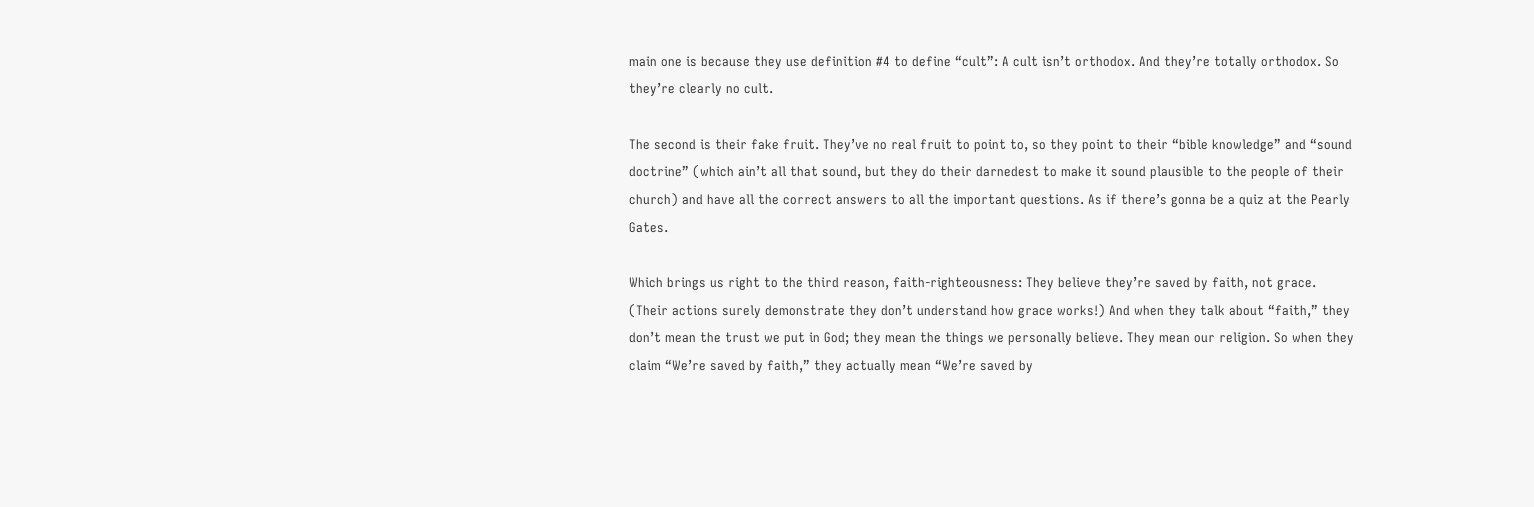main one is because they use definition #4 to define “cult”: A cult isn’t orthodox. And they’re totally orthodox. So they’re clearly no cult.

The second is their fake fruit. They’ve no real fruit to point to, so they point to their “bible knowledge” and “sound doctrine” (which ain’t all that sound, but they do their darnedest to make it sound plausible to the people of their church) and have all the correct answers to all the important questions. As if there’s gonna be a quiz at the Pearly Gates.

Which brings us right to the third reason, faith-righteousness: They believe they’re saved by faith, not grace. (Their actions surely demonstrate they don’t understand how grace works!) And when they talk about “faith,” they don’t mean the trust we put in God; they mean the things we personally believe. They mean our religion. So when they claim “We’re saved by faith,” they actually mean “We’re saved by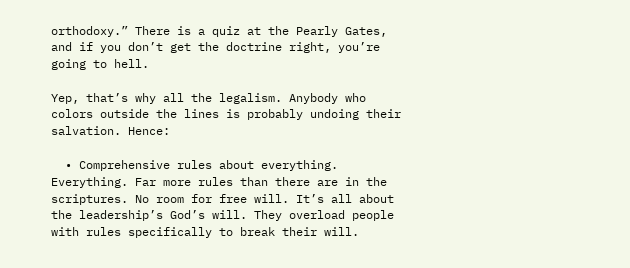orthodoxy.” There is a quiz at the Pearly Gates, and if you don’t get the doctrine right, you’re going to hell.

Yep, that’s why all the legalism. Anybody who colors outside the lines is probably undoing their salvation. Hence:

  • Comprehensive rules about everything. Everything. Far more rules than there are in the scriptures. No room for free will. It’s all about the leadership’s God’s will. They overload people with rules specifically to break their will.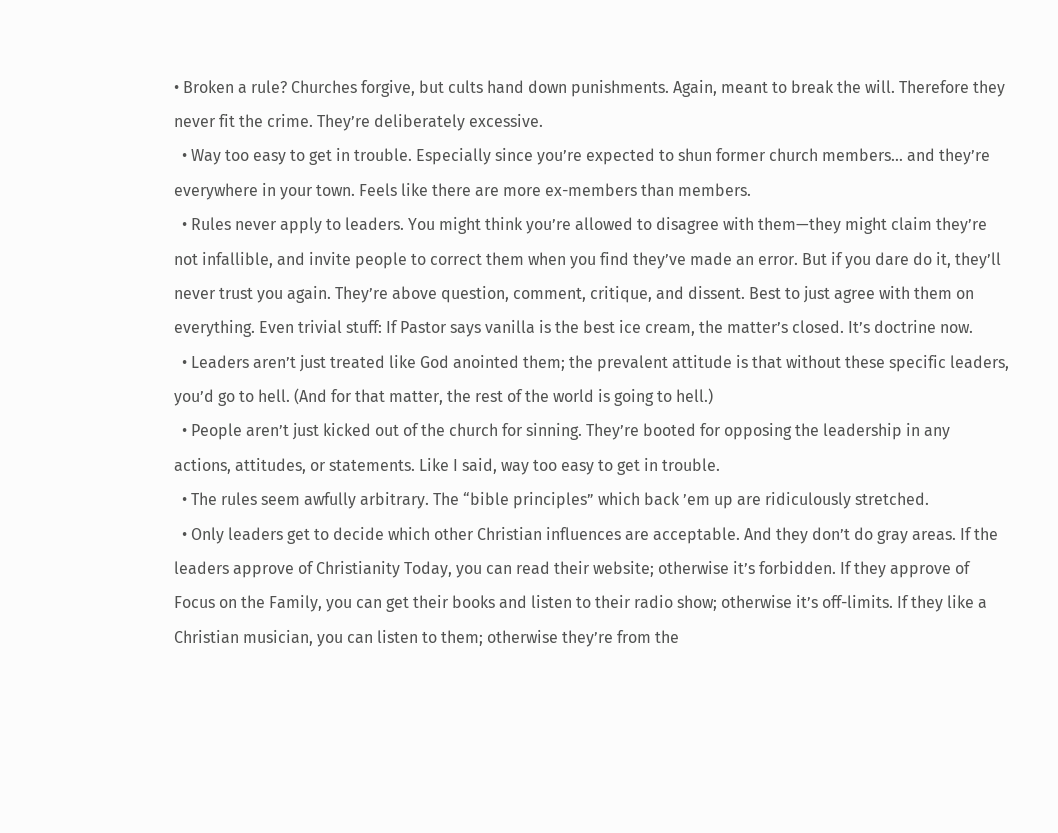• Broken a rule? Churches forgive, but cults hand down punishments. Again, meant to break the will. Therefore they never fit the crime. They’re deliberately excessive.
  • Way too easy to get in trouble. Especially since you’re expected to shun former church members… and they’re everywhere in your town. Feels like there are more ex-members than members.
  • Rules never apply to leaders. You might think you’re allowed to disagree with them—they might claim they’re not infallible, and invite people to correct them when you find they’ve made an error. But if you dare do it, they’ll never trust you again. They’re above question, comment, critique, and dissent. Best to just agree with them on everything. Even trivial stuff: If Pastor says vanilla is the best ice cream, the matter’s closed. It’s doctrine now.
  • Leaders aren’t just treated like God anointed them; the prevalent attitude is that without these specific leaders, you’d go to hell. (And for that matter, the rest of the world is going to hell.)
  • People aren’t just kicked out of the church for sinning. They’re booted for opposing the leadership in any actions, attitudes, or statements. Like I said, way too easy to get in trouble.
  • The rules seem awfully arbitrary. The “bible principles” which back ’em up are ridiculously stretched.
  • Only leaders get to decide which other Christian influences are acceptable. And they don’t do gray areas. If the leaders approve of Christianity Today, you can read their website; otherwise it’s forbidden. If they approve of Focus on the Family, you can get their books and listen to their radio show; otherwise it’s off-limits. If they like a Christian musician, you can listen to them; otherwise they’re from the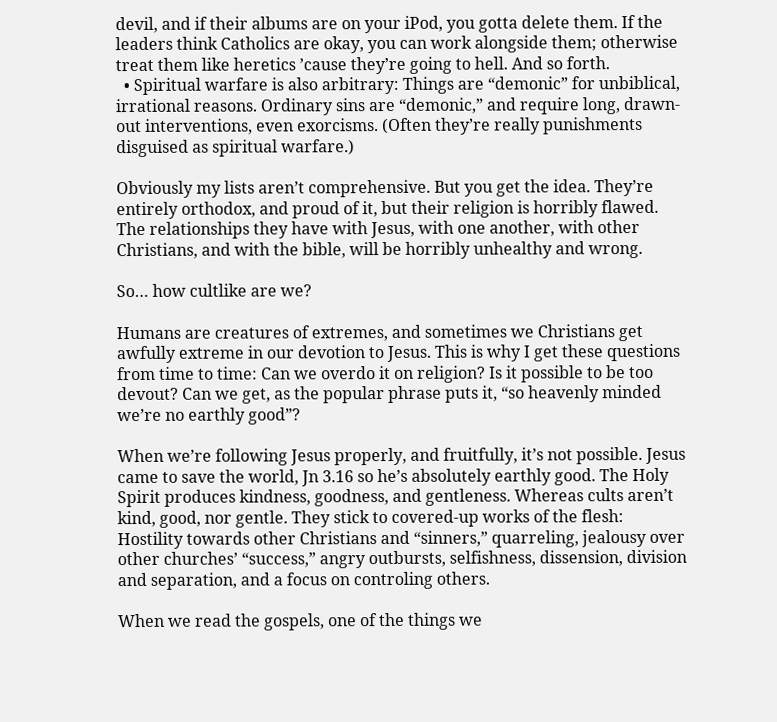devil, and if their albums are on your iPod, you gotta delete them. If the leaders think Catholics are okay, you can work alongside them; otherwise treat them like heretics ’cause they’re going to hell. And so forth.
  • Spiritual warfare is also arbitrary: Things are “demonic” for unbiblical, irrational reasons. Ordinary sins are “demonic,” and require long, drawn-out interventions, even exorcisms. (Often they’re really punishments disguised as spiritual warfare.)

Obviously my lists aren’t comprehensive. But you get the idea. They’re entirely orthodox, and proud of it, but their religion is horribly flawed. The relationships they have with Jesus, with one another, with other Christians, and with the bible, will be horribly unhealthy and wrong.

So… how cultlike are we?

Humans are creatures of extremes, and sometimes we Christians get awfully extreme in our devotion to Jesus. This is why I get these questions from time to time: Can we overdo it on religion? Is it possible to be too devout? Can we get, as the popular phrase puts it, “so heavenly minded we’re no earthly good”?

When we’re following Jesus properly, and fruitfully, it’s not possible. Jesus came to save the world, Jn 3.16 so he’s absolutely earthly good. The Holy Spirit produces kindness, goodness, and gentleness. Whereas cults aren’t kind, good, nor gentle. They stick to covered-up works of the flesh: Hostility towards other Christians and “sinners,” quarreling, jealousy over other churches’ “success,” angry outbursts, selfishness, dissension, division and separation, and a focus on controling others.

When we read the gospels, one of the things we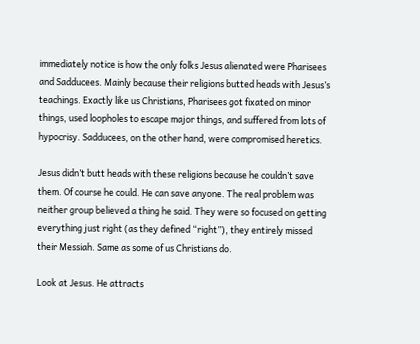immediately notice is how the only folks Jesus alienated were Pharisees and Sadducees. Mainly because their religions butted heads with Jesus’s teachings. Exactly like us Christians, Pharisees got fixated on minor things, used loopholes to escape major things, and suffered from lots of hypocrisy. Sadducees, on the other hand, were compromised heretics.

Jesus didn’t butt heads with these religions because he couldn’t save them. Of course he could. He can save anyone. The real problem was neither group believed a thing he said. They were so focused on getting everything just right (as they defined “right”), they entirely missed their Messiah. Same as some of us Christians do.

Look at Jesus. He attracts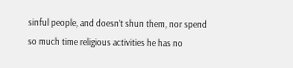sinful people, and doesn’t shun them, nor spend so much time religious activities he has no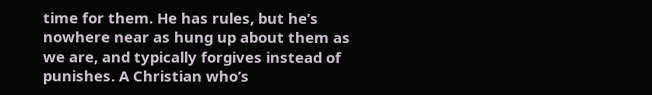time for them. He has rules, but he’s nowhere near as hung up about them as we are, and typically forgives instead of punishes. A Christian who’s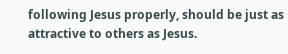following Jesus properly, should be just as attractive to others as Jesus.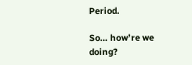Period.

So… how’re we doing?